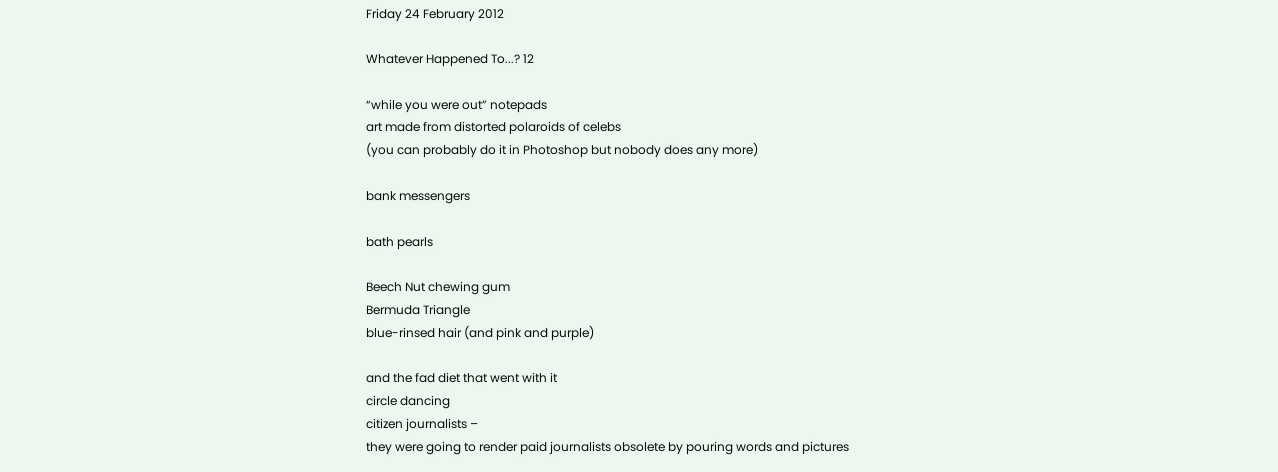Friday 24 February 2012

Whatever Happened To...? 12

“while you were out” notepads
art made from distorted polaroids of celebs
(you can probably do it in Photoshop but nobody does any more)

bank messengers

bath pearls

Beech Nut chewing gum
Bermuda Triangle
blue-rinsed hair (and pink and purple)

and the fad diet that went with it
circle dancing
citizen journalists –
they were going to render paid journalists obsolete by pouring words and pictures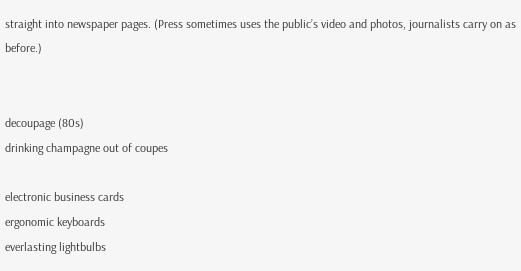straight into newspaper pages. (Press sometimes uses the public’s video and photos, journalists carry on as before.)


decoupage (80s)
drinking champagne out of coupes

electronic business cards
ergonomic keyboards
everlasting lightbulbs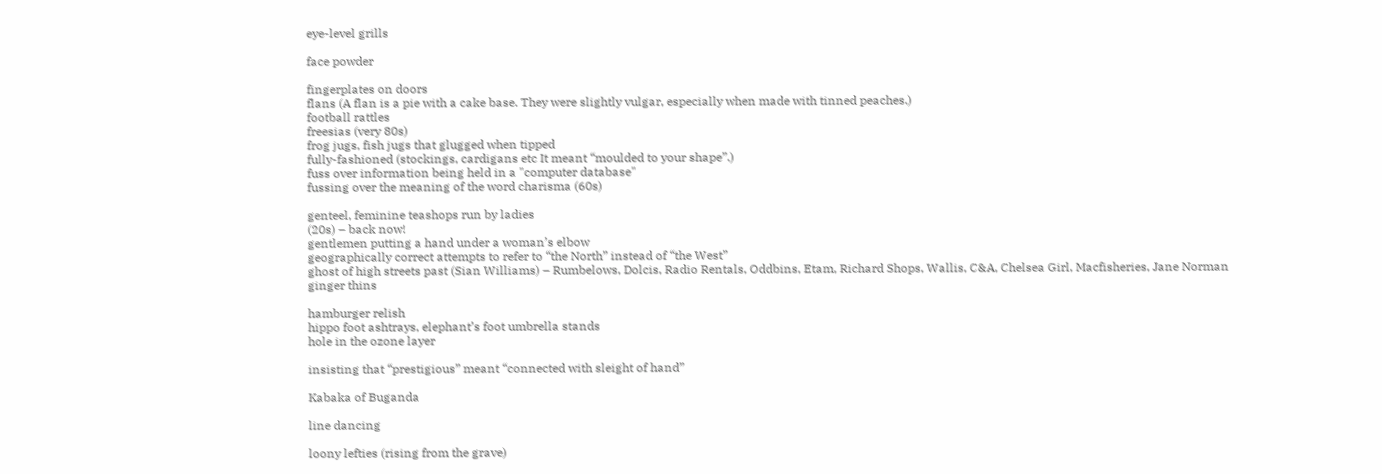eye-level grills

face powder

fingerplates on doors
flans (A flan is a pie with a cake base. They were slightly vulgar, especially when made with tinned peaches.)
football rattles
freesias (very 80s)
frog jugs, fish jugs that glugged when tipped
fully-fashioned (stockings, cardigans etc It meant “moulded to your shape”.)
fuss over information being held in a "computer database"
fussing over the meaning of the word charisma (60s)

genteel, feminine teashops run by ladies
(20s) – back now!
gentlemen putting a hand under a woman’s elbow
geographically correct attempts to refer to “the North” instead of “the West”
ghost of high streets past (Sian Williams) – Rumbelows, Dolcis, Radio Rentals, Oddbins, Etam, Richard Shops, Wallis, C&A, Chelsea Girl, Macfisheries, Jane Norman
ginger thins

hamburger relish
hippo foot ashtrays, elephant’s foot umbrella stands
hole in the ozone layer

insisting that “prestigious” meant “connected with sleight of hand”

Kabaka of Buganda

line dancing

loony lefties (rising from the grave)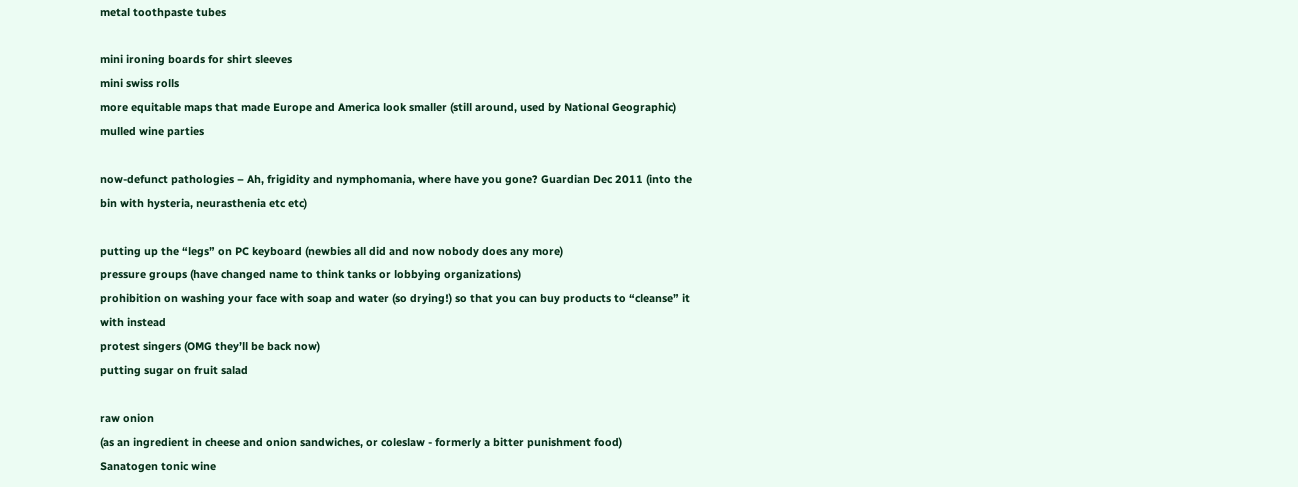metal toothpaste tubes

mini ironing boards for shirt sleeves
mini swiss rolls
more equitable maps that made Europe and America look smaller (still around, used by National Geographic)
mulled wine parties

now-defunct pathologies – Ah, frigidity and nymphomania, where have you gone? Guardian Dec 2011 (into the bin with hysteria, neurasthenia etc etc)

putting up the “legs” on PC keyboard (newbies all did and now nobody does any more)
pressure groups (have changed name to think tanks or lobbying organizations)
prohibition on washing your face with soap and water (so drying!) so that you can buy products to “cleanse” it with instead
protest singers (OMG they’ll be back now)
putting sugar on fruit salad

raw onion
(as an ingredient in cheese and onion sandwiches, or coleslaw - formerly a bitter punishment food)
Sanatogen tonic wine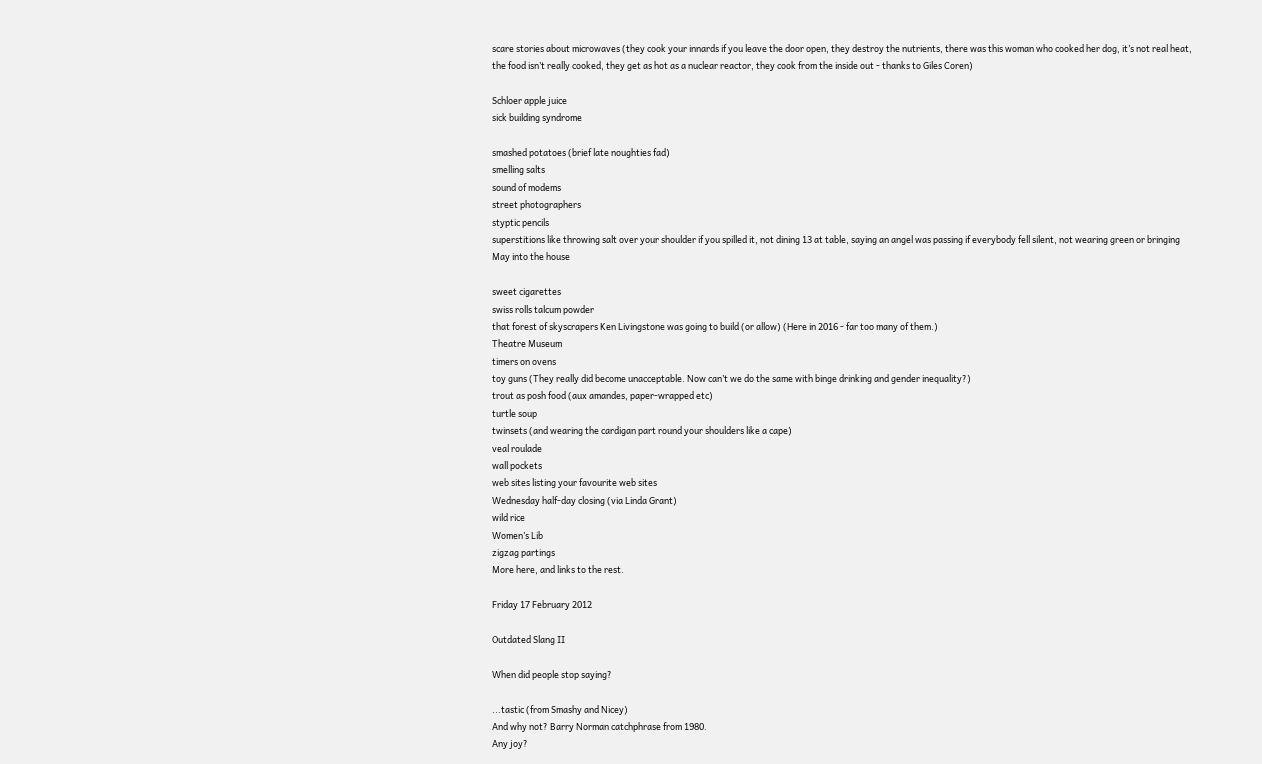scare stories about microwaves (they cook your innards if you leave the door open, they destroy the nutrients, there was this woman who cooked her dog, it’s not real heat, the food isn’t really cooked, they get as hot as a nuclear reactor, they cook from the inside out - thanks to Giles Coren)

Schloer apple juice
sick building syndrome

smashed potatoes (brief late noughties fad)
smelling salts
sound of modems
street photographers
styptic pencils
superstitions like throwing salt over your shoulder if you spilled it, not dining 13 at table, saying an angel was passing if everybody fell silent, not wearing green or bringing May into the house

sweet cigarettes
swiss rolls talcum powder
that forest of skyscrapers Ken Livingstone was going to build (or allow) (Here in 2016 - far too many of them.)
Theatre Museum
timers on ovens
toy guns (They really did become unacceptable. Now can’t we do the same with binge drinking and gender inequality?)
trout as posh food (aux amandes, paper-wrapped etc)
turtle soup
twinsets (and wearing the cardigan part round your shoulders like a cape)
veal roulade
wall pockets
web sites listing your favourite web sites
Wednesday half-day closing (via Linda Grant)
wild rice
Women’s Lib
zigzag partings
More here, and links to the rest.

Friday 17 February 2012

Outdated Slang II

When did people stop saying?

...tastic (from Smashy and Nicey)
And why not? Barry Norman catchphrase from 1980.
Any joy?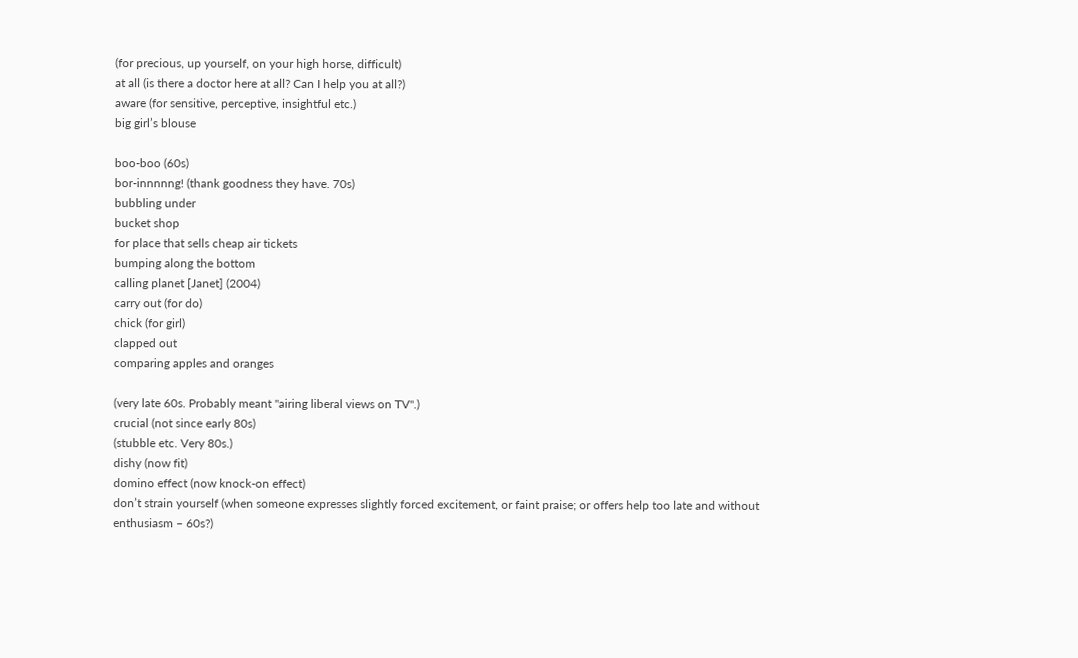(for precious, up yourself, on your high horse, difficult)
at all (is there a doctor here at all? Can I help you at all?)
aware (for sensitive, perceptive, insightful etc.)
big girl’s blouse

boo-boo (60s)
bor-innnnng! (thank goodness they have. 70s)
bubbling under
bucket shop
for place that sells cheap air tickets
bumping along the bottom
calling planet [Janet] (2004)
carry out (for do)
chick (for girl)
clapped out
comparing apples and oranges

(very late 60s. Probably meant "airing liberal views on TV".)
crucial (not since early 80s)
(stubble etc. Very 80s.)
dishy (now fit)
domino effect (now knock-on effect)
don’t strain yourself (when someone expresses slightly forced excitement, or faint praise; or offers help too late and without enthusiasm – 60s?)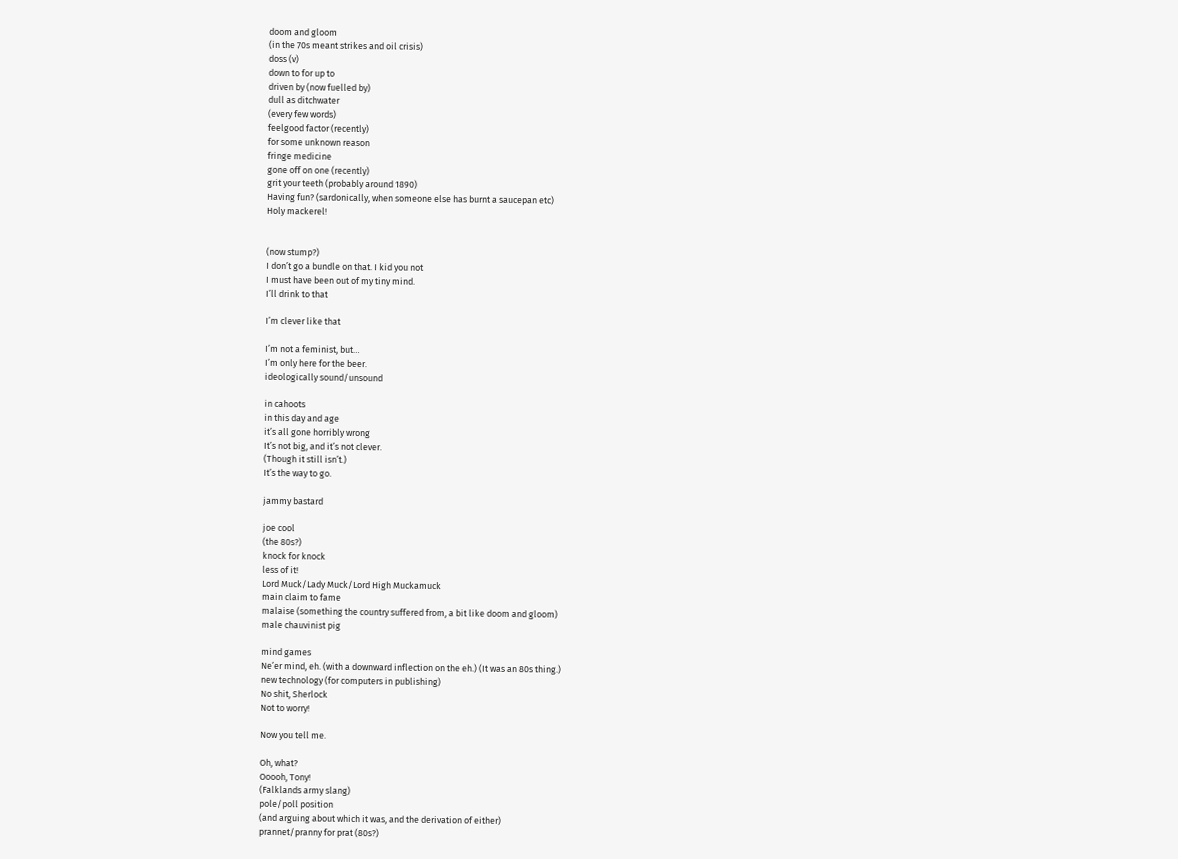doom and gloom
(in the 70s meant strikes and oil crisis)
doss (v)
down to for up to
driven by (now fuelled by)
dull as ditchwater
(every few words)
feelgood factor (recently)
for some unknown reason
fringe medicine
gone off on one (recently)
grit your teeth (probably around 1890)
Having fun? (sardonically, when someone else has burnt a saucepan etc)
Holy mackerel!


(now stump?)
I don’t go a bundle on that. I kid you not
I must have been out of my tiny mind.
I’ll drink to that

I’m clever like that

I’m not a feminist, but…
I’m only here for the beer.
ideologically sound/unsound

in cahoots
in this day and age
it’s all gone horribly wrong
It’s not big, and it’s not clever.
(Though it still isn’t.)
It’s the way to go.

jammy bastard

joe cool
(the 80s?)
knock for knock
less of it!
Lord Muck/Lady Muck/Lord High Muckamuck
main claim to fame
malaise (something the country suffered from, a bit like doom and gloom)
male chauvinist pig

mind games
Ne’er mind, eh. (with a downward inflection on the eh.) (It was an 80s thing.)
new technology (for computers in publishing)
No shit, Sherlock
Not to worry!

Now you tell me.

Oh, what?
Ooooh, Tony!
(Falklands army slang)
pole/poll position
(and arguing about which it was, and the derivation of either)
prannet/pranny for prat (80s?)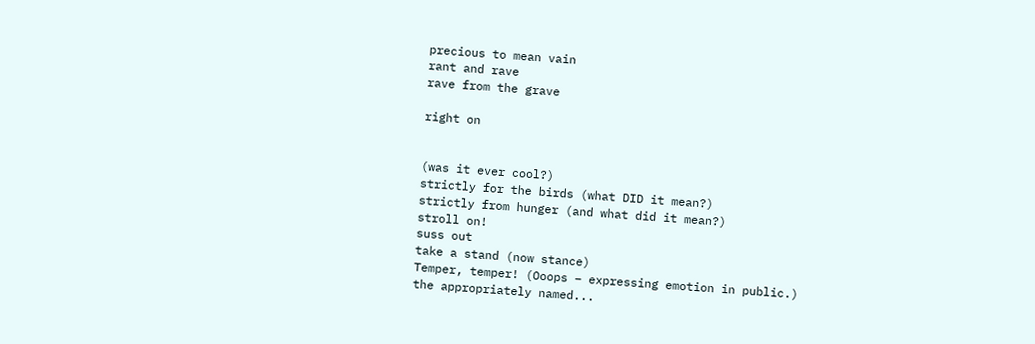precious to mean vain
rant and rave
rave from the grave

right on


(was it ever cool?)
strictly for the birds (what DID it mean?)
strictly from hunger (and what did it mean?)
stroll on!
suss out
take a stand (now stance)
Temper, temper! (Ooops – expressing emotion in public.)
the appropriately named...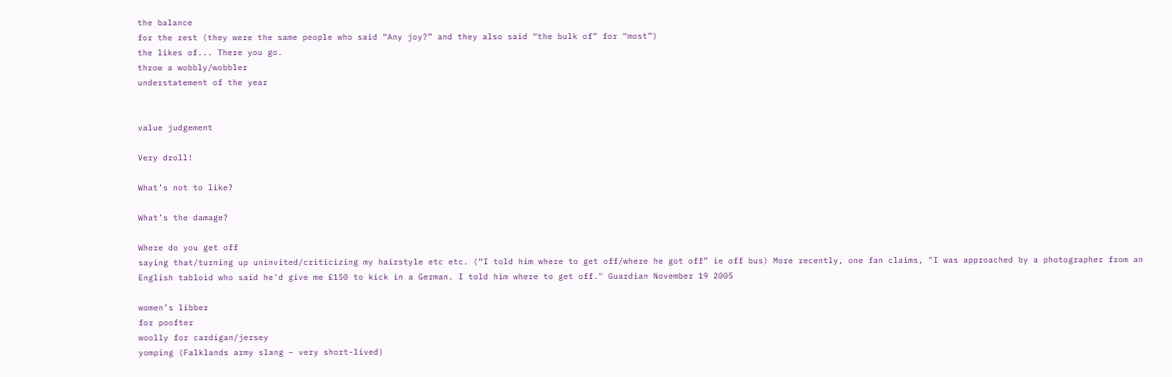the balance
for the rest (they were the same people who said “Any joy?” and they also said “the bulk of” for “most”)
the likes of... There you go.
throw a wobbly/wobbler
understatement of the year


value judgement

Very droll!

What’s not to like?

What’s the damage?

Where do you get off
saying that/turning up uninvited/criticizing my hairstyle etc etc. (“I told him where to get off/where he got off” ie off bus) More recently, one fan claims, "I was approached by a photographer from an English tabloid who said he'd give me £150 to kick in a German. I told him where to get off." Guardian November 19 2005

women’s libber
for poofter
woolly for cardigan/jersey
yomping (Falklands army slang – very short-lived)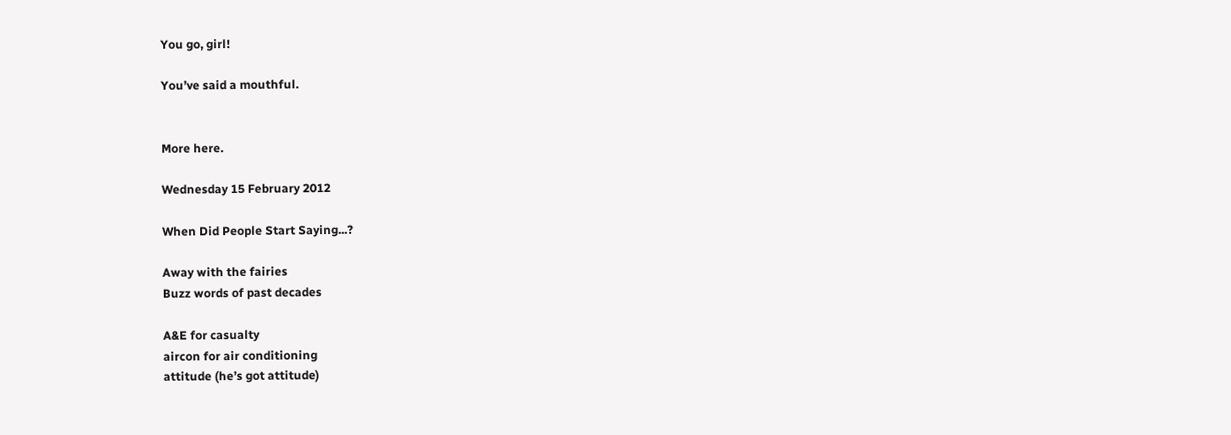You go, girl!

You’ve said a mouthful.


More here.

Wednesday 15 February 2012

When Did People Start Saying...?

Away with the fairies
Buzz words of past decades

A&E for casualty
aircon for air conditioning
attitude (he’s got attitude)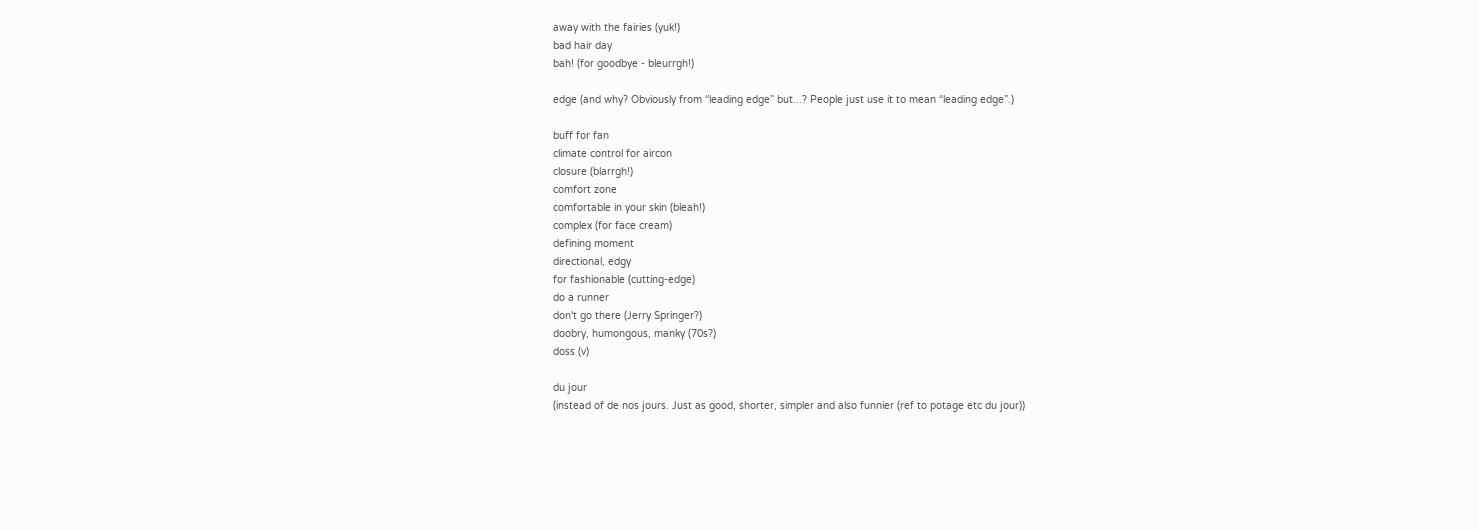away with the fairies (yuk!)
bad hair day
bah! (for goodbye - bleurrgh!)

edge (and why? Obviously from “leading edge” but...? People just use it to mean “leading edge”.)

buff for fan
climate control for aircon
closure (blarrgh!)
comfort zone
comfortable in your skin (bleah!)
complex (for face cream)
defining moment
directional, edgy
for fashionable (cutting-edge)
do a runner
don't go there (Jerry Springer?)
doobry, humongous, manky (70s?)
doss (v)

du jour
(instead of de nos jours. Just as good, shorter, simpler and also funnier (ref to potage etc du jour))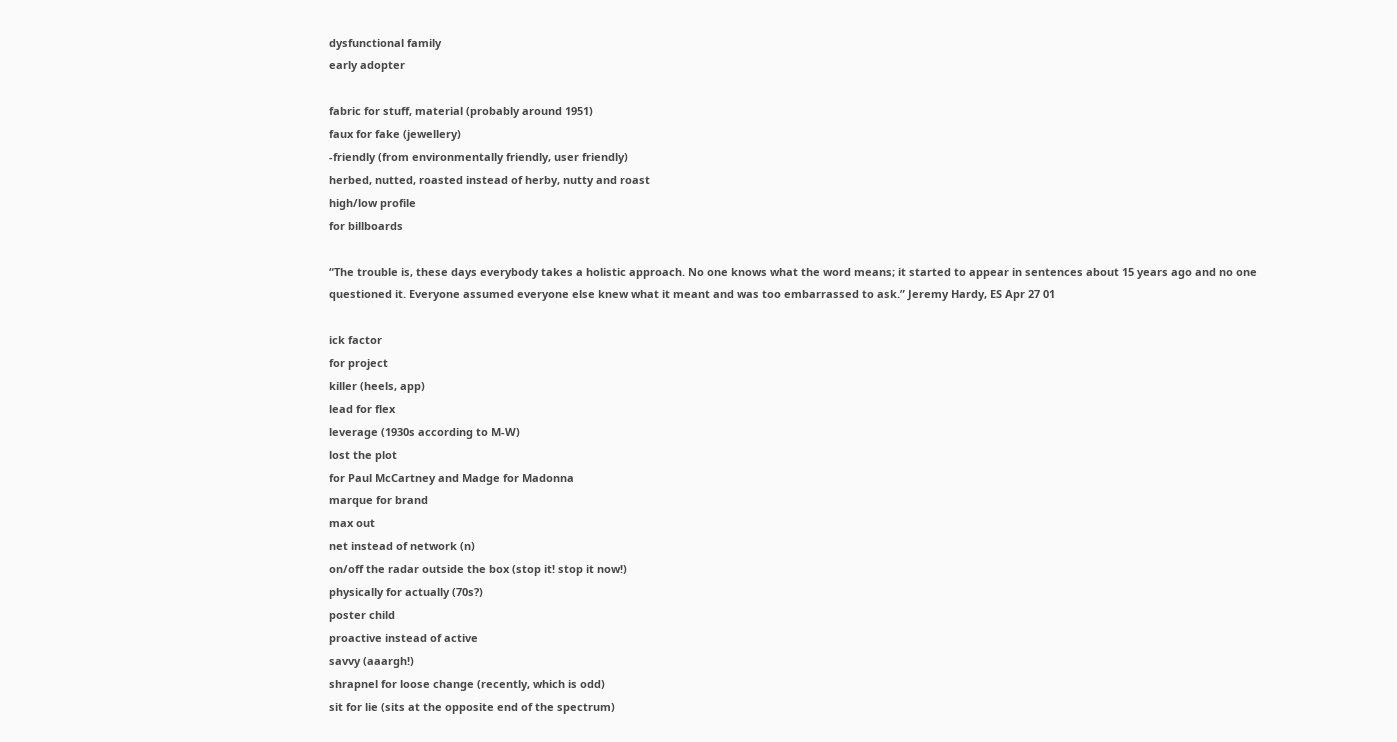dysfunctional family
early adopter

fabric for stuff, material (probably around 1951)
faux for fake (jewellery)
-friendly (from environmentally friendly, user friendly)
herbed, nutted, roasted instead of herby, nutty and roast
high/low profile
for billboards

“The trouble is, these days everybody takes a holistic approach. No one knows what the word means; it started to appear in sentences about 15 years ago and no one questioned it. Everyone assumed everyone else knew what it meant and was too embarrassed to ask.” Jeremy Hardy, ES Apr 27 01

ick factor
for project
killer (heels, app)
lead for flex
leverage (1930s according to M-W)
lost the plot
for Paul McCartney and Madge for Madonna
marque for brand
max out
net instead of network (n)
on/off the radar outside the box (stop it! stop it now!)
physically for actually (70s?)
poster child
proactive instead of active
savvy (aaargh!)
shrapnel for loose change (recently, which is odd)
sit for lie (sits at the opposite end of the spectrum)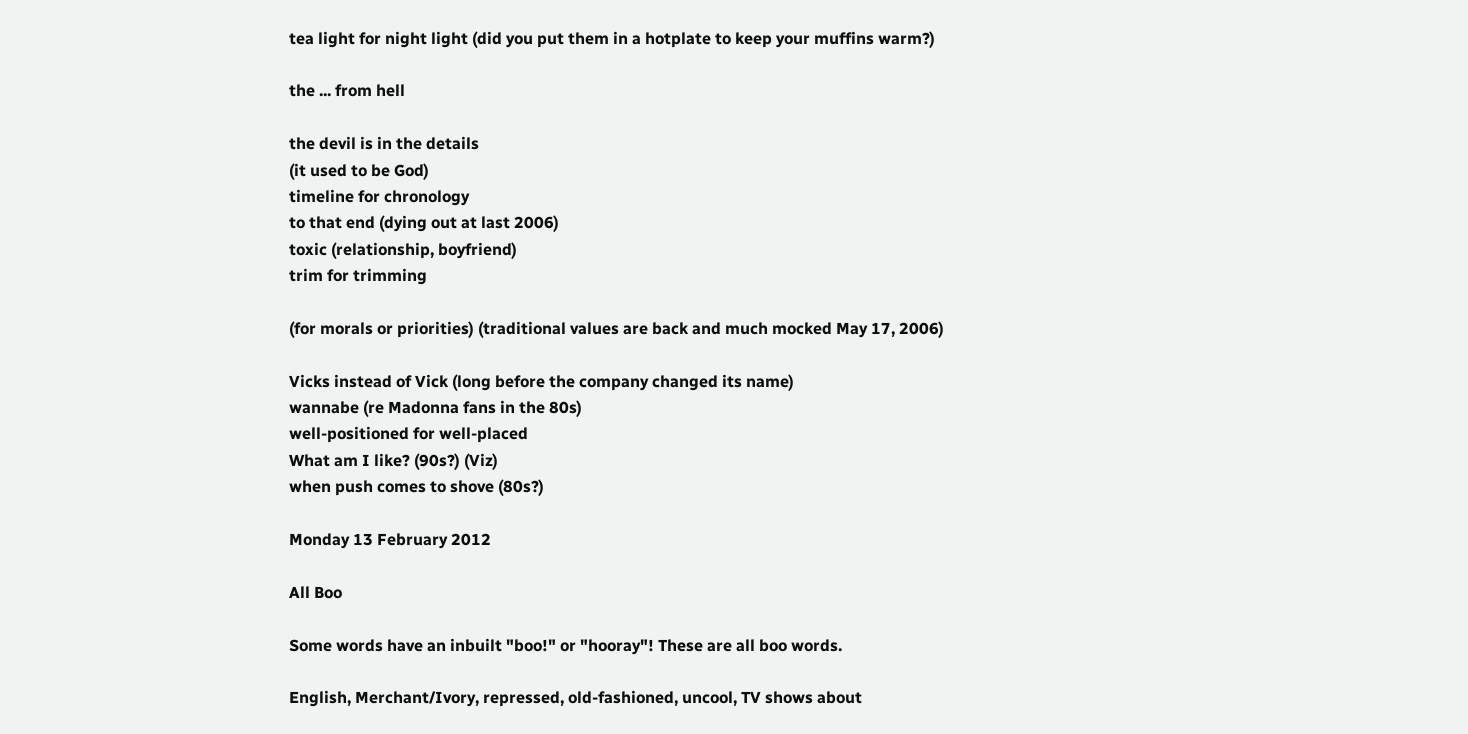tea light for night light (did you put them in a hotplate to keep your muffins warm?)

the ... from hell

the devil is in the details
(it used to be God)
timeline for chronology
to that end (dying out at last 2006)
toxic (relationship, boyfriend)
trim for trimming

(for morals or priorities) (traditional values are back and much mocked May 17, 2006)

Vicks instead of Vick (long before the company changed its name)
wannabe (re Madonna fans in the 80s)
well-positioned for well-placed
What am I like? (90s?) (Viz)
when push comes to shove (80s?)

Monday 13 February 2012

All Boo

Some words have an inbuilt "boo!" or "hooray"! These are all boo words.

English, Merchant/Ivory, repressed, old-fashioned, uncool, TV shows about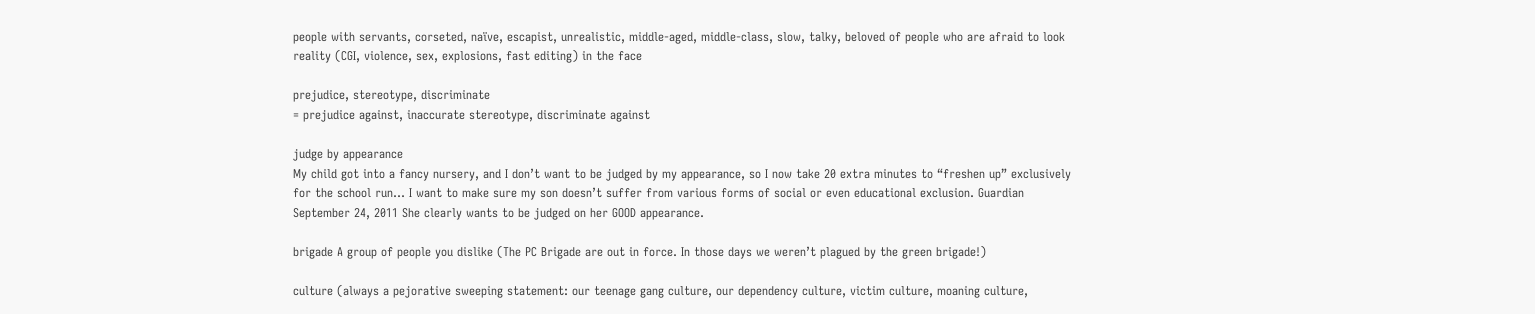people with servants, corseted, naïve, escapist, unrealistic, middle-aged, middle-class, slow, talky, beloved of people who are afraid to look reality (CGI, violence, sex, explosions, fast editing) in the face

prejudice, stereotype, discriminate
= prejudice against, inaccurate stereotype, discriminate against

judge by appearance
My child got into a fancy nursery, and I don’t want to be judged by my appearance, so I now take 20 extra minutes to “freshen up” exclusively for the school run… I want to make sure my son doesn’t suffer from various forms of social or even educational exclusion. Guardian September 24, 2011 She clearly wants to be judged on her GOOD appearance.

brigade A group of people you dislike (The PC Brigade are out in force. In those days we weren’t plagued by the green brigade!)

culture (always a pejorative sweeping statement: our teenage gang culture, our dependency culture, victim culture, moaning culture,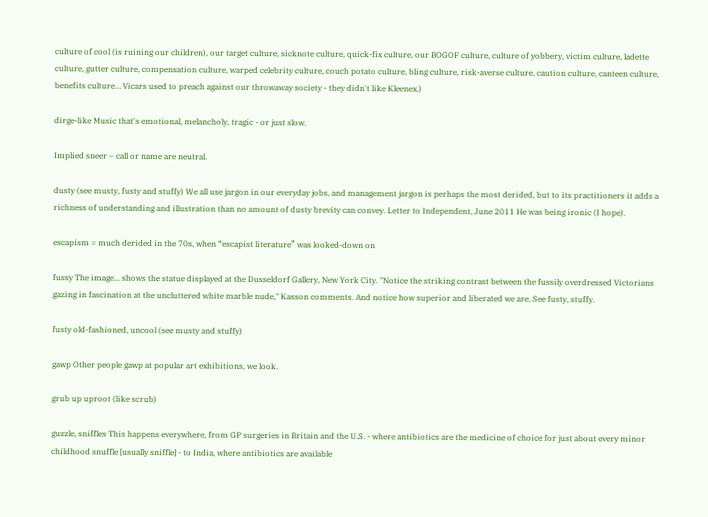culture of cool (is ruining our children), our target culture, sicknote culture, quick-fix culture, our BOGOF culture, culture of yobbery, victim culture, ladette culture, gutter culture, compensation culture, warped celebrity culture, couch potato culture, bling culture, risk-averse culture, caution culture, canteen culture, benefits culture… Vicars used to preach against our throwaway society - they didn't like Kleenex.)

dirge-like Music that's emotional, melancholy, tragic - or just slow.

Implied sneer – call or name are neutral.

dusty (see musty, fusty and stuffy) We all use jargon in our everyday jobs, and management jargon is perhaps the most derided, but to its practitioners it adds a richness of understanding and illustration than no amount of dusty brevity can convey. Letter to Independent, June 2011 He was being ironic (I hope).

escapism = much derided in the 70s, when “escapist literature” was looked-down on

fussy The image... shows the statue displayed at the Dusseldorf Gallery, New York City. "Notice the striking contrast between the fussily overdressed Victorians gazing in fascination at the uncluttered white marble nude," Kasson comments. And notice how superior and liberated we are. See fusty, stuffy.

fusty old-fashioned, uncool (see musty and stuffy)

gawp Other people gawp at popular art exhibitions, we look.

grub up uproot (like scrub)

guzzle, sniffles This happens everywhere, from GP surgeries in Britain and the U.S. - where antibiotics are the medicine of choice for just about every minor childhood snuffle [usually sniffle] - to India, where antibiotics are available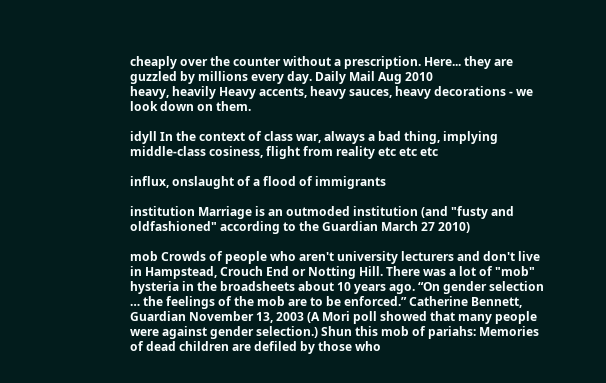cheaply over the counter without a prescription. Here... they are guzzled by millions every day. Daily Mail Aug 2010
heavy, heavily Heavy accents, heavy sauces, heavy decorations - we look down on them.

idyll In the context of class war, always a bad thing, implying middle-class cosiness, flight from reality etc etc etc

influx, onslaught of a flood of immigrants

institution Marriage is an outmoded institution (and "fusty and oldfashioned" according to the Guardian March 27 2010)

mob Crowds of people who aren't university lecturers and don't live in Hampstead, Crouch End or Notting Hill. There was a lot of "mob" hysteria in the broadsheets about 10 years ago. “On gender selection … the feelings of the mob are to be enforced.” Catherine Bennett, Guardian November 13, 2003 (A Mori poll showed that many people were against gender selection.) Shun this mob of pariahs: Memories of dead children are defiled by those who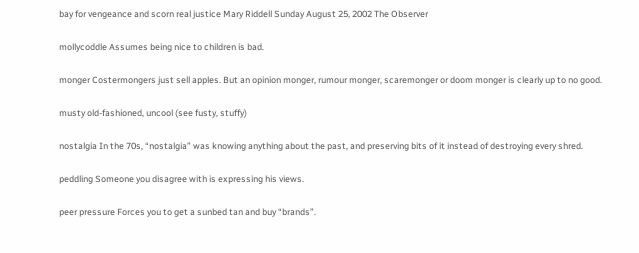bay for vengeance and scorn real justice Mary Riddell Sunday August 25, 2002 The Observer

mollycoddle Assumes being nice to children is bad.

monger Costermongers just sell apples. But an opinion monger, rumour monger, scaremonger or doom monger is clearly up to no good.

musty old-fashioned, uncool (see fusty, stuffy)

nostalgia In the 70s, “nostalgia” was knowing anything about the past, and preserving bits of it instead of destroying every shred.

peddling Someone you disagree with is expressing his views.

peer pressure Forces you to get a sunbed tan and buy “brands”.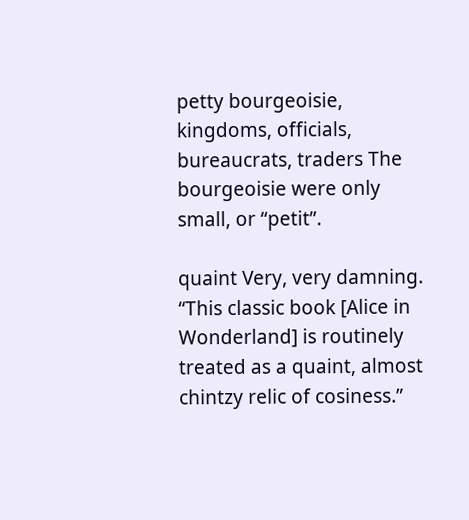petty bourgeoisie, kingdoms, officials, bureaucrats, traders The bourgeoisie were only small, or “petit”.

quaint Very, very damning. “This classic book [Alice in Wonderland] is routinely treated as a quaint, almost chintzy relic of cosiness.”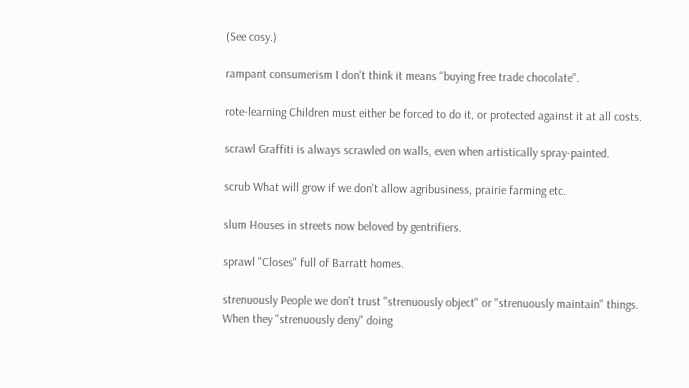(See cosy.)

rampant consumerism I don't think it means "buying free trade chocolate".

rote-learning Children must either be forced to do it, or protected against it at all costs.

scrawl Graffiti is always scrawled on walls, even when artistically spray-painted.

scrub What will grow if we don't allow agribusiness, prairie farming etc.

slum Houses in streets now beloved by gentrifiers.

sprawl "Closes" full of Barratt homes.

strenuously People we don't trust "strenuously object" or "strenuously maintain" things. When they "strenuously deny" doing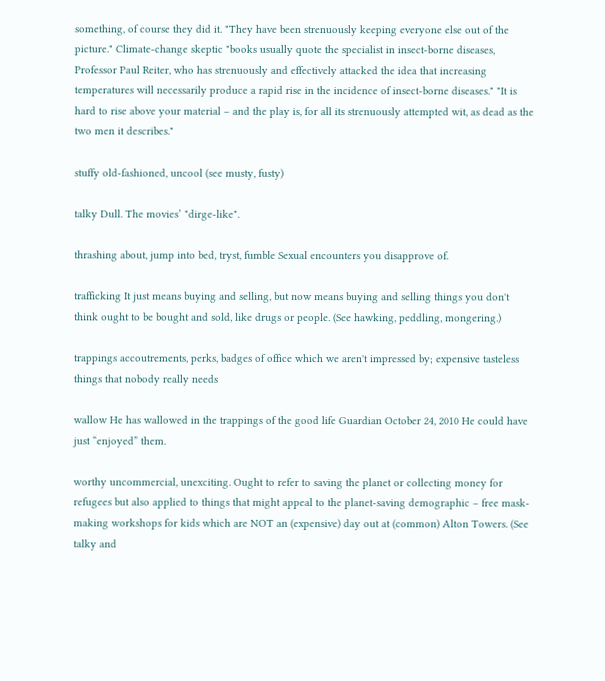something, of course they did it. "They have been strenuously keeping everyone else out of the picture." Climate-change skeptic "books usually quote the specialist in insect-borne diseases, Professor Paul Reiter, who has strenuously and effectively attacked the idea that increasing temperatures will necessarily produce a rapid rise in the incidence of insect-borne diseases." "It is hard to rise above your material – and the play is, for all its strenuously attempted wit, as dead as the two men it describes."

stuffy old-fashioned, uncool (see musty, fusty)

talky Dull. The movies’ "dirge-like".

thrashing about, jump into bed, tryst, fumble Sexual encounters you disapprove of.

trafficking It just means buying and selling, but now means buying and selling things you don't think ought to be bought and sold, like drugs or people. (See hawking, peddling, mongering.)

trappings accoutrements, perks, badges of office which we aren't impressed by; expensive tasteless things that nobody really needs

wallow He has wallowed in the trappings of the good life Guardian October 24, 2010 He could have just “enjoyed” them.

worthy uncommercial, unexciting. Ought to refer to saving the planet or collecting money for refugees but also applied to things that might appeal to the planet-saving demographic – free mask-making workshops for kids which are NOT an (expensive) day out at (common) Alton Towers. (See talky and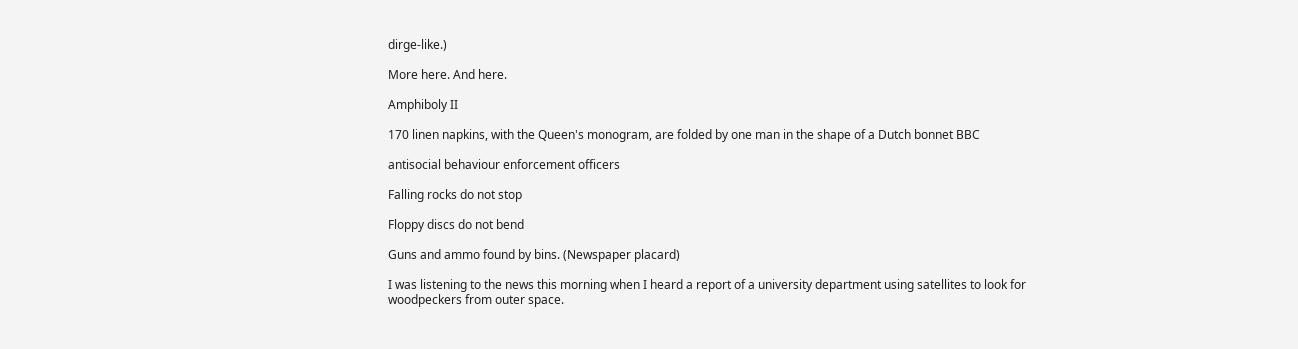dirge-like.)

More here. And here.

Amphiboly II

170 linen napkins, with the Queen's monogram, are folded by one man in the shape of a Dutch bonnet BBC

antisocial behaviour enforcement officers

Falling rocks do not stop

Floppy discs do not bend

Guns and ammo found by bins. (Newspaper placard)

I was listening to the news this morning when I heard a report of a university department using satellites to look for woodpeckers from outer space.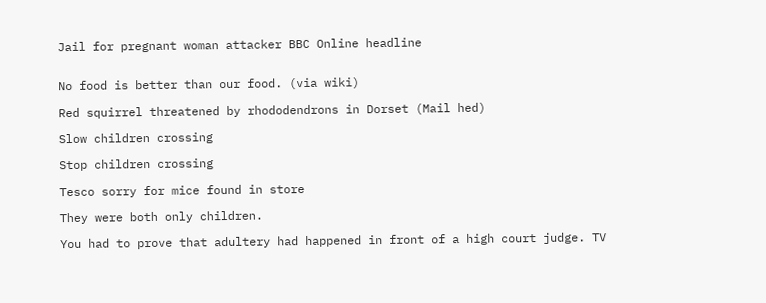Jail for pregnant woman attacker BBC Online headline


No food is better than our food. (via wiki)

Red squirrel threatened by rhododendrons in Dorset (Mail hed)

Slow children crossing

Stop children crossing

Tesco sorry for mice found in store

They were both only children.

You had to prove that adultery had happened in front of a high court judge. TV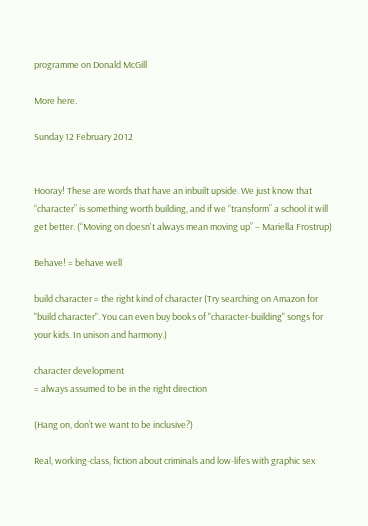programme on Donald McGill

More here.

Sunday 12 February 2012


Hooray! These are words that have an inbuilt upside. We just know that “character” is something worth building, and if we “transform” a school it will get better. (“Moving on doesn't always mean moving up” – Mariella Frostrup)

Behave! = behave well

build character = the right kind of character (Try searching on Amazon for "build character". You can even buy books of "character-building" songs for your kids. In unison and harmony.)

character development
= always assumed to be in the right direction

(Hang on, don’t we want to be inclusive?)

Real, working-class, fiction about criminals and low-lifes with graphic sex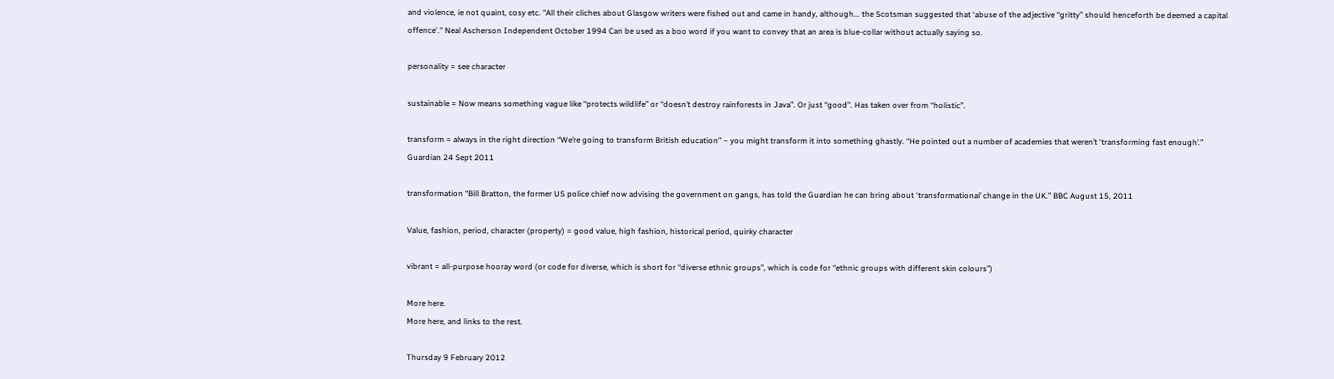and violence, ie not quaint, cosy etc. "All their cliches about Glasgow writers were fished out and came in handy, although... the Scotsman suggested that ‘abuse of the adjective “gritty” should henceforth be deemed a capital offence'." Neal Ascherson Independent October 1994 Can be used as a boo word if you want to convey that an area is blue-collar without actually saying so.

personality = see character

sustainable = Now means something vague like “protects wildlife” or “doesn’t destroy rainforests in Java”. Or just “good”. Has taken over from “holistic”.

transform = always in the right direction “We’re going to transform British education” – you might transform it into something ghastly. “He pointed out a number of academies that weren’t ‘transforming fast enough’.” Guardian 24 Sept 2011

transformation “Bill Bratton, the former US police chief now advising the government on gangs, has told the Guardian he can bring about ‘transformational’ change in the UK.” BBC August 15, 2011

Value, fashion, period, character (property) = good value, high fashion, historical period, quirky character

vibrant = all-purpose hooray word (or code for diverse, which is short for “diverse ethnic groups”, which is code for “ethnic groups with different skin colours”)

More here.
More here, and links to the rest.

Thursday 9 February 2012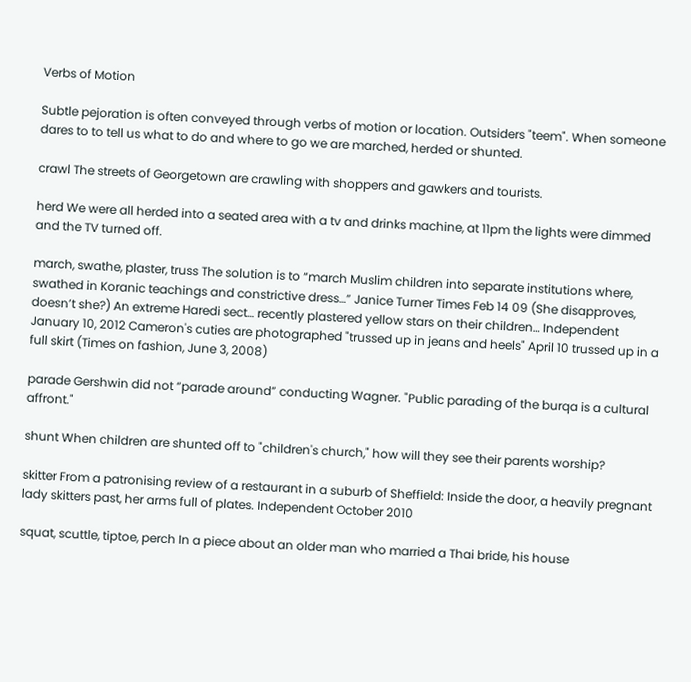Verbs of Motion

Subtle pejoration is often conveyed through verbs of motion or location. Outsiders "teem". When someone dares to to tell us what to do and where to go we are marched, herded or shunted.

crawl The streets of Georgetown are crawling with shoppers and gawkers and tourists.

herd We were all herded into a seated area with a tv and drinks machine, at 11pm the lights were dimmed and the TV turned off.

march, swathe, plaster, truss The solution is to “march Muslim children into separate institutions where, swathed in Koranic teachings and constrictive dress…” Janice Turner Times Feb 14 09 (She disapproves, doesn’t she?) An extreme Haredi sect… recently plastered yellow stars on their children… Independent January 10, 2012 Cameron's cuties are photographed "trussed up in jeans and heels" April 10 trussed up in a full skirt (Times on fashion, June 3, 2008)

parade Gershwin did not “parade around” conducting Wagner. "Public parading of the burqa is a cultural affront."

shunt When children are shunted off to "children's church," how will they see their parents worship?

skitter From a patronising review of a restaurant in a suburb of Sheffield: Inside the door, a heavily pregnant lady skitters past, her arms full of plates. Independent October 2010

squat, scuttle, tiptoe, perch In a piece about an older man who married a Thai bride, his house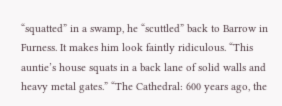“squatted” in a swamp, he “scuttled” back to Barrow in Furness. It makes him look faintly ridiculous. “This auntie’s house squats in a back lane of solid walls and heavy metal gates.” “The Cathedral: 600 years ago, the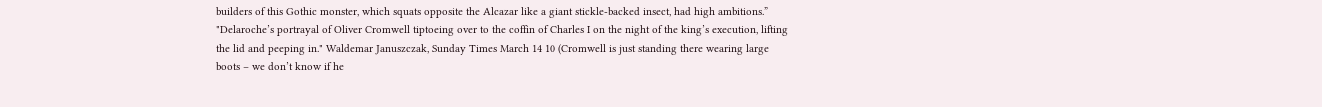builders of this Gothic monster, which squats opposite the Alcazar like a giant stickle-backed insect, had high ambitions.” "Delaroche’s portrayal of Oliver Cromwell tiptoeing over to the coffin of Charles I on the night of the king’s execution, lifting the lid and peeping in." Waldemar Januszczak, Sunday Times March 14 10 (Cromwell is just standing there wearing large boots – we don’t know if he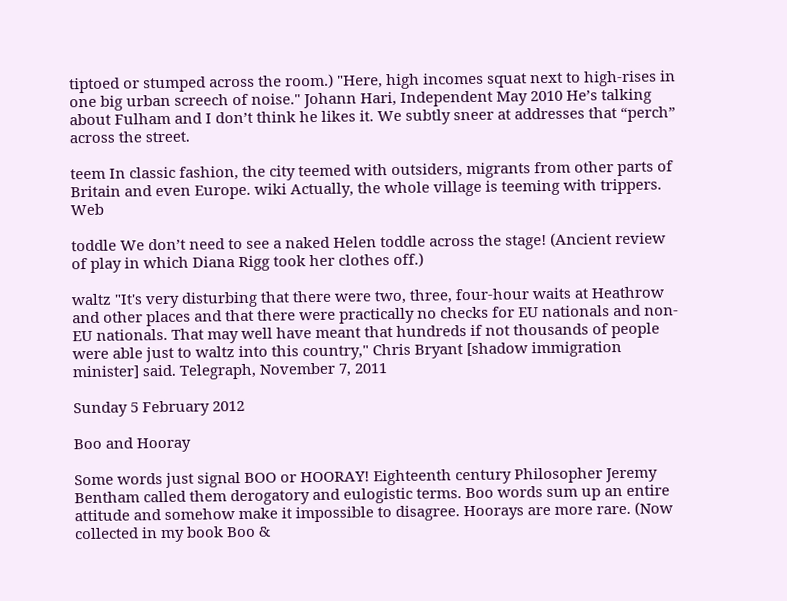tiptoed or stumped across the room.) "Here, high incomes squat next to high-rises in one big urban screech of noise." Johann Hari, Independent May 2010 He’s talking about Fulham and I don’t think he likes it. We subtly sneer at addresses that “perch” across the street.

teem In classic fashion, the city teemed with outsiders, migrants from other parts of Britain and even Europe. wiki Actually, the whole village is teeming with trippers. Web

toddle We don’t need to see a naked Helen toddle across the stage! (Ancient review of play in which Diana Rigg took her clothes off.)

waltz "It's very disturbing that there were two, three, four-hour waits at Heathrow and other places and that there were practically no checks for EU nationals and non-EU nationals. That may well have meant that hundreds if not thousands of people were able just to waltz into this country," Chris Bryant [shadow immigration minister] said. Telegraph, November 7, 2011

Sunday 5 February 2012

Boo and Hooray

Some words just signal BOO or HOORAY! Eighteenth century Philosopher Jeremy Bentham called them derogatory and eulogistic terms. Boo words sum up an entire attitude and somehow make it impossible to disagree. Hoorays are more rare. (Now collected in my book Boo &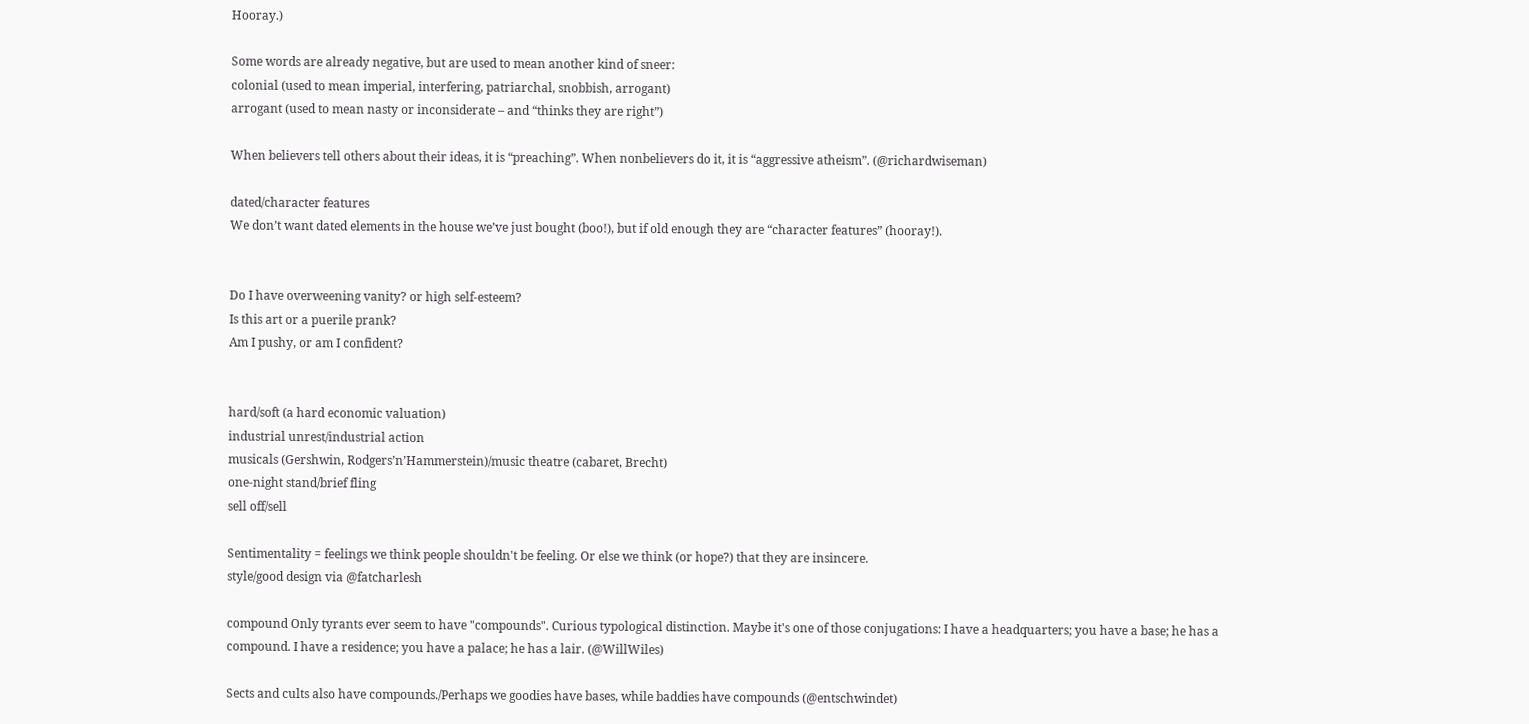Hooray.)

Some words are already negative, but are used to mean another kind of sneer:
colonial (used to mean imperial, interfering, patriarchal, snobbish, arrogant)
arrogant (used to mean nasty or inconsiderate – and “thinks they are right”)

When believers tell others about their ideas, it is “preaching”. When nonbelievers do it, it is “aggressive atheism”. (@richardwiseman)

dated/character features
We don’t want dated elements in the house we’ve just bought (boo!), but if old enough they are “character features” (hooray!).


Do I have overweening vanity? or high self-esteem?
Is this art or a puerile prank?
Am I pushy, or am I confident?


hard/soft (a hard economic valuation)
industrial unrest/industrial action
musicals (Gershwin, Rodgers’n’Hammerstein)/music theatre (cabaret, Brecht)
one-night stand/brief fling
sell off/sell

Sentimentality = feelings we think people shouldn't be feeling. Or else we think (or hope?) that they are insincere.
style/good design via @fatcharlesh

compound Only tyrants ever seem to have "compounds". Curious typological distinction. Maybe it's one of those conjugations: I have a headquarters; you have a base; he has a compound. I have a residence; you have a palace; he has a lair. (@WillWiles)

Sects and cults also have compounds./Perhaps we goodies have bases, while baddies have compounds (@entschwindet)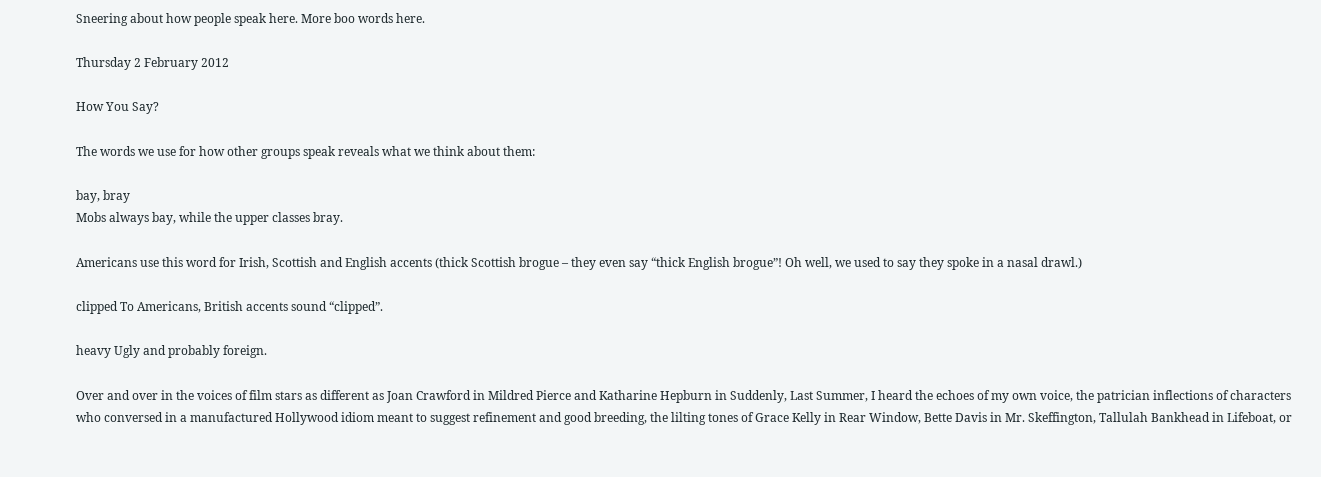Sneering about how people speak here. More boo words here.

Thursday 2 February 2012

How You Say?

The words we use for how other groups speak reveals what we think about them:

bay, bray
Mobs always bay, while the upper classes bray.

Americans use this word for Irish, Scottish and English accents (thick Scottish brogue – they even say “thick English brogue”! Oh well, we used to say they spoke in a nasal drawl.)

clipped To Americans, British accents sound “clipped”.

heavy Ugly and probably foreign.

Over and over in the voices of film stars as different as Joan Crawford in Mildred Pierce and Katharine Hepburn in Suddenly, Last Summer, I heard the echoes of my own voice, the patrician inflections of characters who conversed in a manufactured Hollywood idiom meant to suggest refinement and good breeding, the lilting tones of Grace Kelly in Rear Window, Bette Davis in Mr. Skeffington, Tallulah Bankhead in Lifeboat, or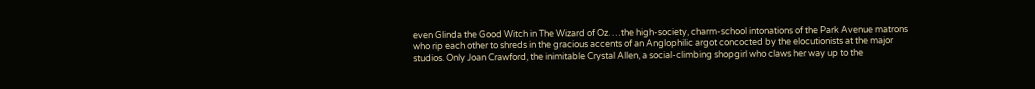even Glinda the Good Witch in The Wizard of Oz. …the high-society, charm-school intonations of the Park Avenue matrons who rip each other to shreds in the gracious accents of an Anglophilic argot concocted by the elocutionists at the major studios. Only Joan Crawford, the inimitable Crystal Allen, a social-climbing shopgirl who claws her way up to the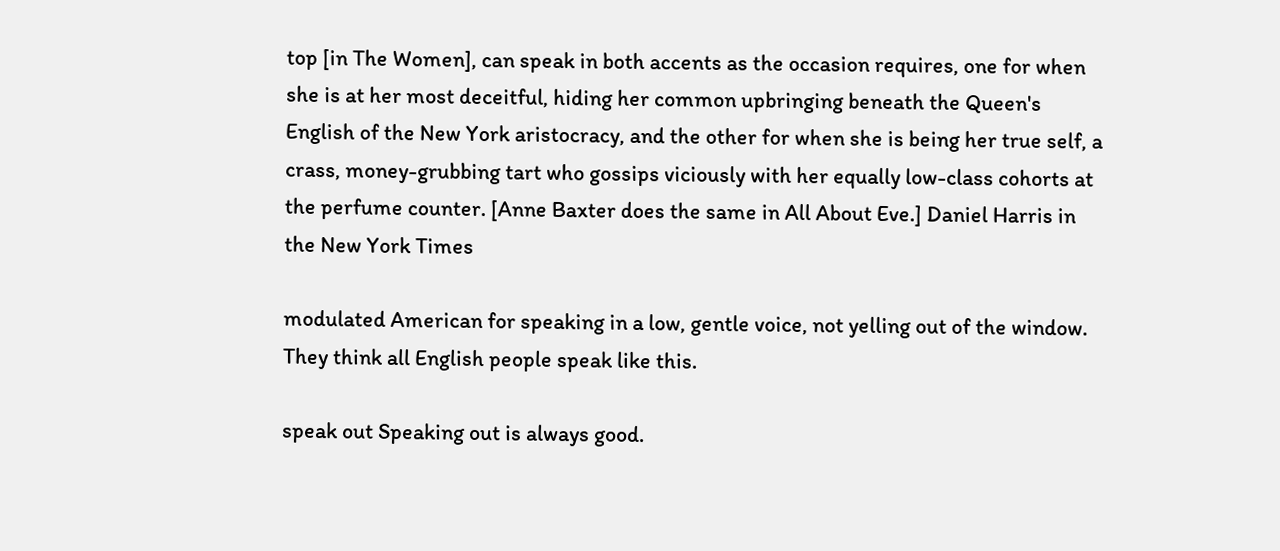top [in The Women], can speak in both accents as the occasion requires, one for when she is at her most deceitful, hiding her common upbringing beneath the Queen's English of the New York aristocracy, and the other for when she is being her true self, a crass, money-grubbing tart who gossips viciously with her equally low-class cohorts at the perfume counter. [Anne Baxter does the same in All About Eve.] Daniel Harris in the New York Times

modulated American for speaking in a low, gentle voice, not yelling out of the window. They think all English people speak like this.

speak out Speaking out is always good.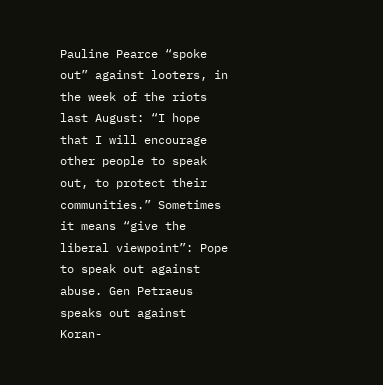Pauline Pearce “spoke out” against looters, in the week of the riots last August: “I hope that I will encourage other people to speak out, to protect their communities.” Sometimes it means “give the liberal viewpoint”: Pope to speak out against abuse. Gen Petraeus speaks out against Koran-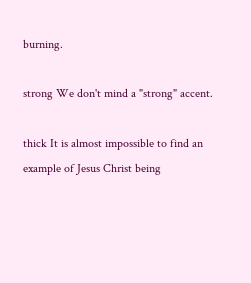burning.

strong We don't mind a "strong" accent.

thick It is almost impossible to find an example of Jesus Christ being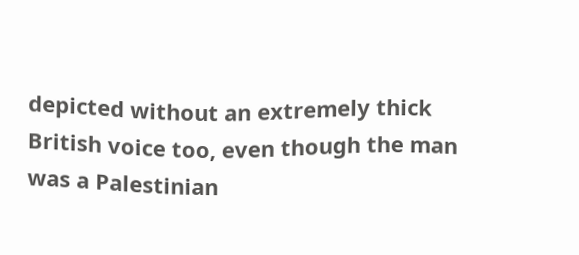depicted without an extremely thick British voice too, even though the man was a Palestinian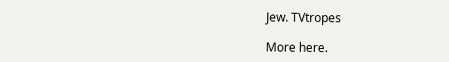Jew. TVtropes

More here.